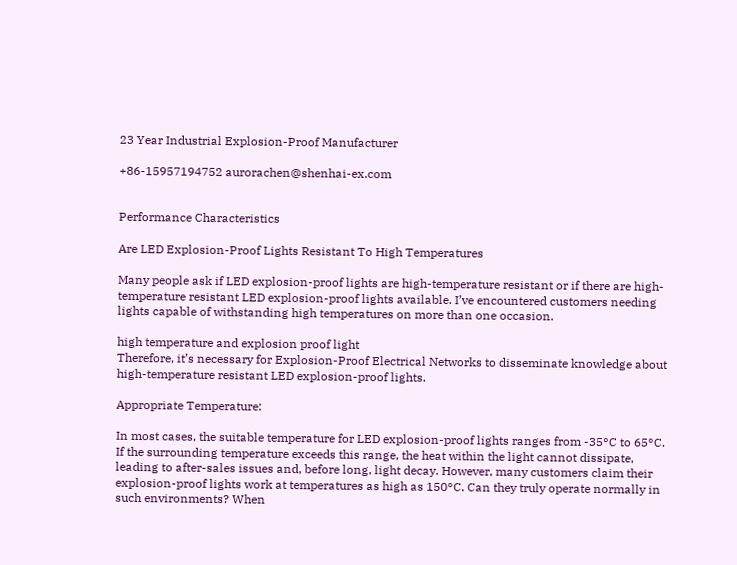23 Year Industrial Explosion-Proof Manufacturer

+86-15957194752 aurorachen@shenhai-ex.com


Performance Characteristics

Are LED Explosion-Proof Lights Resistant To High Temperatures

Many people ask if LED explosion-proof lights are high-temperature resistant or if there are high-temperature resistant LED explosion-proof lights available. I’ve encountered customers needing lights capable of withstanding high temperatures on more than one occasion.

high temperature and explosion proof light
Therefore, it’s necessary for Explosion-Proof Electrical Networks to disseminate knowledge about high-temperature resistant LED explosion-proof lights.

Appropriate Temperature:

In most cases, the suitable temperature for LED explosion-proof lights ranges from -35°C to 65°C. If the surrounding temperature exceeds this range, the heat within the light cannot dissipate, leading to after-sales issues and, before long, light decay. However, many customers claim their explosion-proof lights work at temperatures as high as 150°C. Can they truly operate normally in such environments? When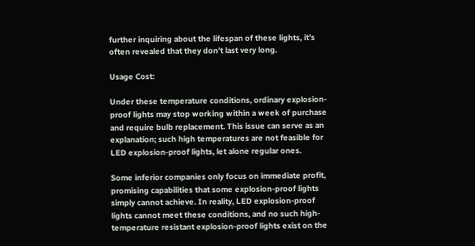further inquiring about the lifespan of these lights, it’s often revealed that they don’t last very long.

Usage Cost:

Under these temperature conditions, ordinary explosion-proof lights may stop working within a week of purchase and require bulb replacement. This issue can serve as an explanation; such high temperatures are not feasible for LED explosion-proof lights, let alone regular ones.

Some inferior companies only focus on immediate profit, promising capabilities that some explosion-proof lights simply cannot achieve. In reality, LED explosion-proof lights cannot meet these conditions, and no such high-temperature resistant explosion-proof lights exist on the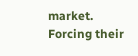market. Forcing their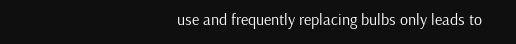use and frequently replacing bulbs only leads to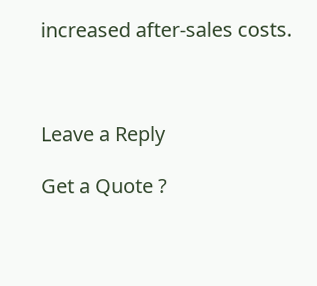increased after-sales costs.



Leave a Reply

Get a Quote ?